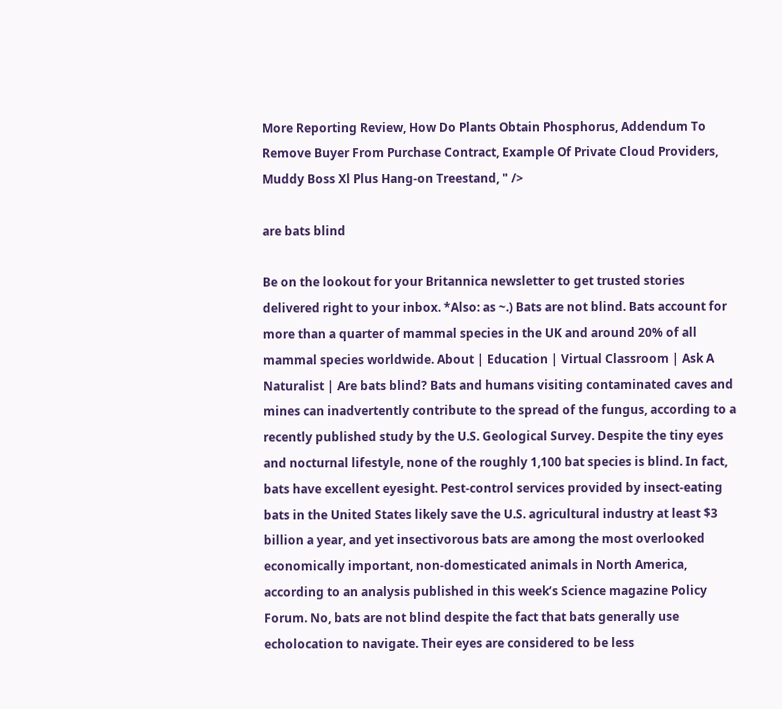More Reporting Review, How Do Plants Obtain Phosphorus, Addendum To Remove Buyer From Purchase Contract, Example Of Private Cloud Providers, Muddy Boss Xl Plus Hang-on Treestand, " />

are bats blind

Be on the lookout for your Britannica newsletter to get trusted stories delivered right to your inbox. *Also: as ~.) Bats are not blind. Bats account for more than a quarter of mammal species in the UK and around 20% of all mammal species worldwide. About | Education | Virtual Classroom | Ask A Naturalist | Are bats blind? Bats and humans visiting contaminated caves and mines can inadvertently contribute to the spread of the fungus, according to a recently published study by the U.S. Geological Survey. Despite the tiny eyes and nocturnal lifestyle, none of the roughly 1,100 bat species is blind. In fact, bats have excellent eyesight. Pest-control services provided by insect-eating bats in the United States likely save the U.S. agricultural industry at least $3 billion a year, and yet insectivorous bats are among the most overlooked economically important, non-domesticated animals in North America, according to an analysis published in this week’s Science magazine Policy Forum. No, bats are not blind despite the fact that bats generally use echolocation to navigate. Their eyes are considered to be less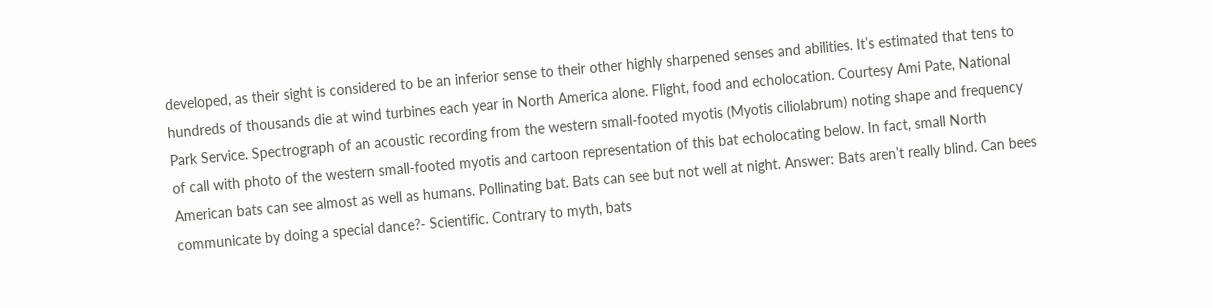developed, as their sight is considered to be an inferior sense to their other highly sharpened senses and abilities. It’s estimated that tens to hundreds of thousands die at wind turbines each year in North America alone. Flight, food and echolocation. Courtesy Ami Pate, National Park Service. Spectrograph of an acoustic recording from the western small-footed myotis (Myotis ciliolabrum) noting shape and frequency of call with photo of the western small-footed myotis and cartoon representation of this bat echolocating below. In fact, small North American bats can see almost as well as humans. Pollinating bat. Bats can see but not well at night. Answer: Bats aren’t really blind. Can bees communicate by doing a special dance?- Scientific. Contrary to myth, bats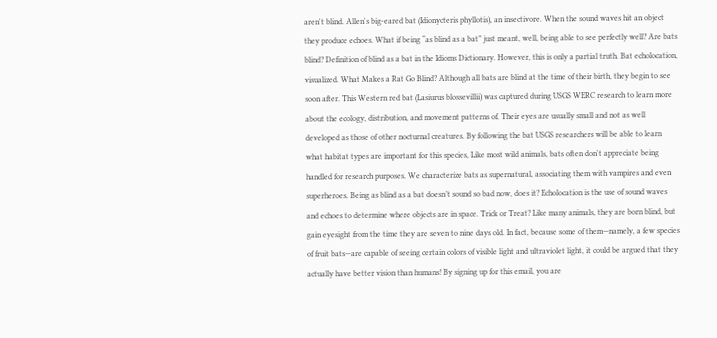aren't blind. Allen's big-eared bat (Idionycteris phyllotis), an insectivore. When the sound waves hit an object they produce echoes. What if being “as blind as a bat” just meant, well, being able to see perfectly well? Are bats blind? Definition of blind as a bat in the Idioms Dictionary. However, this is only a partial truth. Bat echolocation, visualized. What Makes a Rat Go Blind? Although all bats are blind at the time of their birth, they begin to see soon after. This Western red bat (Lasiurus blossevillii) was captured during USGS WERC research to learn more about the ecology, distribution, and movement patterns of. Their eyes are usually small and not as well developed as those of other nocturnal creatures. By following the bat USGS researchers will be able to learn what habitat types are important for this species, Like most wild animals, bats often don't appreciate being handled for research purposes. We characterize bats as supernatural, associating them with vampires and even superheroes. Being as blind as a bat doesn’t sound so bad now, does it? Echolocation is the use of sound waves and echoes to determine where objects are in space. Trick or Treat? Like many animals, they are born blind, but gain eyesight from the time they are seven to nine days old. In fact, because some of them—namely, a few species of fruit bats—are capable of seeing certain colors of visible light and ultraviolet light, it could be argued that they actually have better vision than humans! By signing up for this email, you are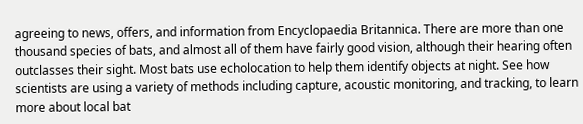agreeing to news, offers, and information from Encyclopaedia Britannica. There are more than one thousand species of bats, and almost all of them have fairly good vision, although their hearing often outclasses their sight. Most bats use echolocation to help them identify objects at night. See how scientists are using a variety of methods including capture, acoustic monitoring, and tracking, to learn more about local bat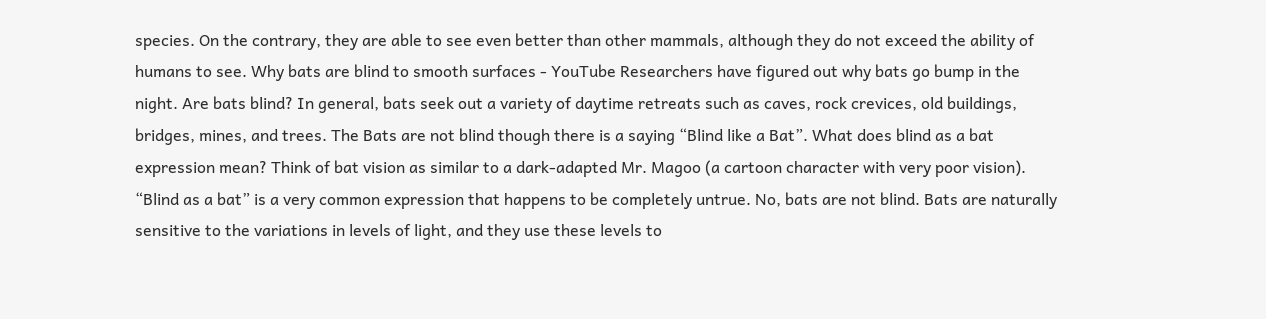species. On the contrary, they are able to see even better than other mammals, although they do not exceed the ability of humans to see. Why bats are blind to smooth surfaces - YouTube Researchers have figured out why bats go bump in the night. Are bats blind? In general, bats seek out a variety of daytime retreats such as caves, rock crevices, old buildings, bridges, mines, and trees. The Bats are not blind though there is a saying “Blind like a Bat”. What does blind as a bat expression mean? Think of bat vision as similar to a dark-adapted Mr. Magoo (a cartoon character with very poor vision). “Blind as a bat” is a very common expression that happens to be completely untrue. No, bats are not blind. Bats are naturally sensitive to the variations in levels of light, and they use these levels to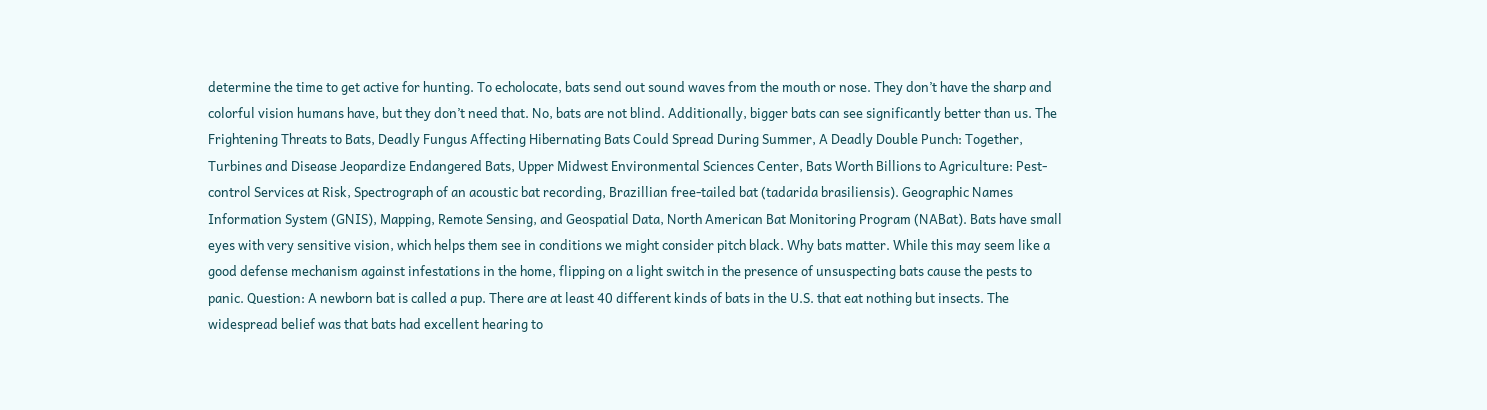determine the time to get active for hunting. To echolocate, bats send out sound waves from the mouth or nose. They don’t have the sharp and colorful vision humans have, but they don’t need that. No, bats are not blind. Additionally, bigger bats can see significantly better than us. The Frightening Threats to Bats, Deadly Fungus Affecting Hibernating Bats Could Spread During Summer, A Deadly Double Punch: Together, Turbines and Disease Jeopardize Endangered Bats, Upper Midwest Environmental Sciences Center, Bats Worth Billions to Agriculture: Pest-control Services at Risk, Spectrograph of an acoustic bat recording, Brazillian free-tailed bat (tadarida brasiliensis). Geographic Names Information System (GNIS), Mapping, Remote Sensing, and Geospatial Data, North American Bat Monitoring Program (NABat). Bats have small eyes with very sensitive vision, which helps them see in conditions we might consider pitch black. Why bats matter. While this may seem like a good defense mechanism against infestations in the home, flipping on a light switch in the presence of unsuspecting bats cause the pests to panic. Question: A newborn bat is called a pup. There are at least 40 different kinds of bats in the U.S. that eat nothing but insects. The widespread belief was that bats had excellent hearing to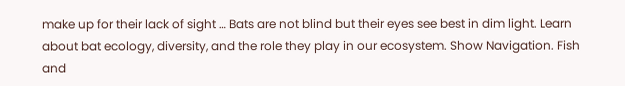make up for their lack of sight … Bats are not blind but their eyes see best in dim light. Learn about bat ecology, diversity, and the role they play in our ecosystem. Show Navigation. Fish and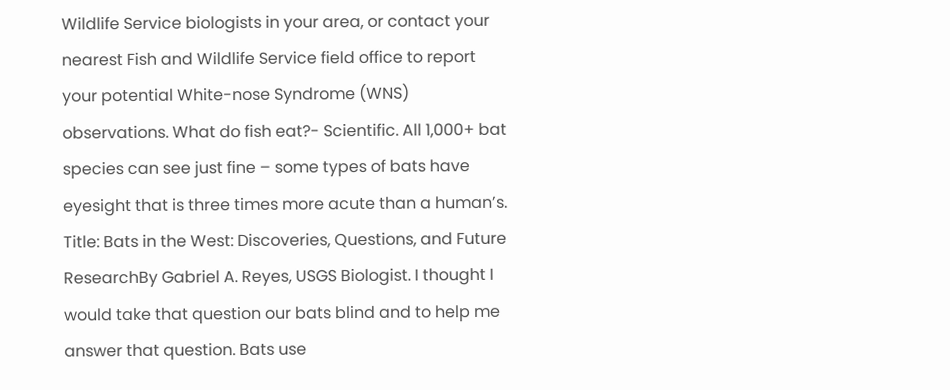Wildlife Service biologists in your area, or contact your nearest Fish and Wildlife Service field office to report your potential White-nose Syndrome (WNS) observations. What do fish eat?- Scientific. All 1,000+ bat species can see just fine – some types of bats have eyesight that is three times more acute than a human’s. Title: Bats in the West: Discoveries, Questions, and Future ResearchBy Gabriel A. Reyes, USGS Biologist. I thought I would take that question our bats blind and to help me answer that question. Bats use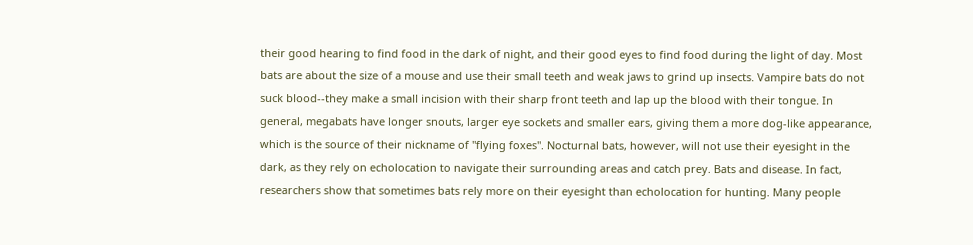their good hearing to find food in the dark of night, and their good eyes to find food during the light of day. Most bats are about the size of a mouse and use their small teeth and weak jaws to grind up insects. Vampire bats do not suck blood--they make a small incision with their sharp front teeth and lap up the blood with their tongue. In general, megabats have longer snouts, larger eye sockets and smaller ears, giving them a more dog-like appearance, which is the source of their nickname of "flying foxes". Nocturnal bats, however, will not use their eyesight in the dark, as they rely on echolocation to navigate their surrounding areas and catch prey. Bats and disease. In fact, researchers show that sometimes bats rely more on their eyesight than echolocation for hunting. Many people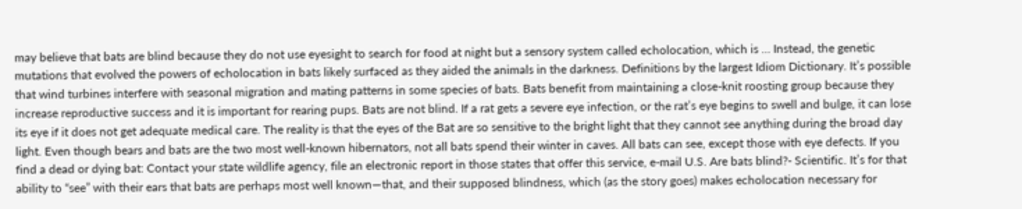may believe that bats are blind because they do not use eyesight to search for food at night but a sensory system called echolocation, which is … Instead, the genetic mutations that evolved the powers of echolocation in bats likely surfaced as they aided the animals in the darkness. Definitions by the largest Idiom Dictionary. It’s possible that wind turbines interfere with seasonal migration and mating patterns in some species of bats. Bats benefit from maintaining a close-knit roosting group because they increase reproductive success and it is important for rearing pups. Bats are not blind. If a rat gets a severe eye infection, or the rat’s eye begins to swell and bulge, it can lose its eye if it does not get adequate medical care. The reality is that the eyes of the Bat are so sensitive to the bright light that they cannot see anything during the broad day light. Even though bears and bats are the two most well-known hibernators, not all bats spend their winter in caves. All bats can see, except those with eye defects. If you find a dead or dying bat: Contact your state wildlife agency, file an electronic report in those states that offer this service, e-mail U.S. Are bats blind?- Scientific. It’s for that ability to “see” with their ears that bats are perhaps most well known—that, and their supposed blindness, which (as the story goes) makes echolocation necessary for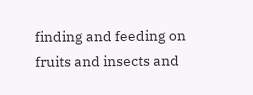finding and feeding on fruits and insects and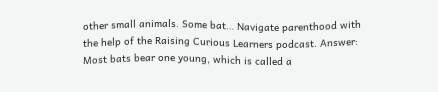other small animals. Some bat… Navigate parenthood with the help of the Raising Curious Learners podcast. Answer: Most bats bear one young, which is called a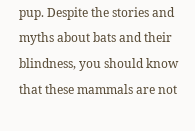pup. Despite the stories and myths about bats and their blindness, you should know that these mammals are not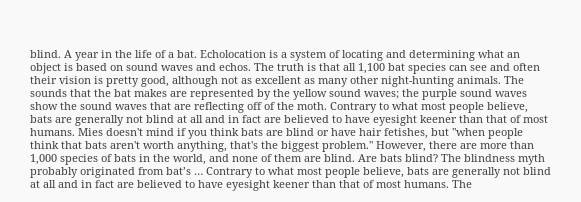blind. A year in the life of a bat. Echolocation is a system of locating and determining what an object is based on sound waves and echos. The truth is that all 1,100 bat species can see and often their vision is pretty good, although not as excellent as many other night-hunting animals. The sounds that the bat makes are represented by the yellow sound waves; the purple sound waves show the sound waves that are reflecting off of the moth. Contrary to what most people believe, bats are generally not blind at all and in fact are believed to have eyesight keener than that of most humans. Mies doesn't mind if you think bats are blind or have hair fetishes, but "when people think that bats aren't worth anything, that's the biggest problem." However, there are more than 1,000 species of bats in the world, and none of them are blind. Are bats blind? The blindness myth probably originated from bat’s … Contrary to what most people believe, bats are generally not blind at all and in fact are believed to have eyesight keener than that of most humans. The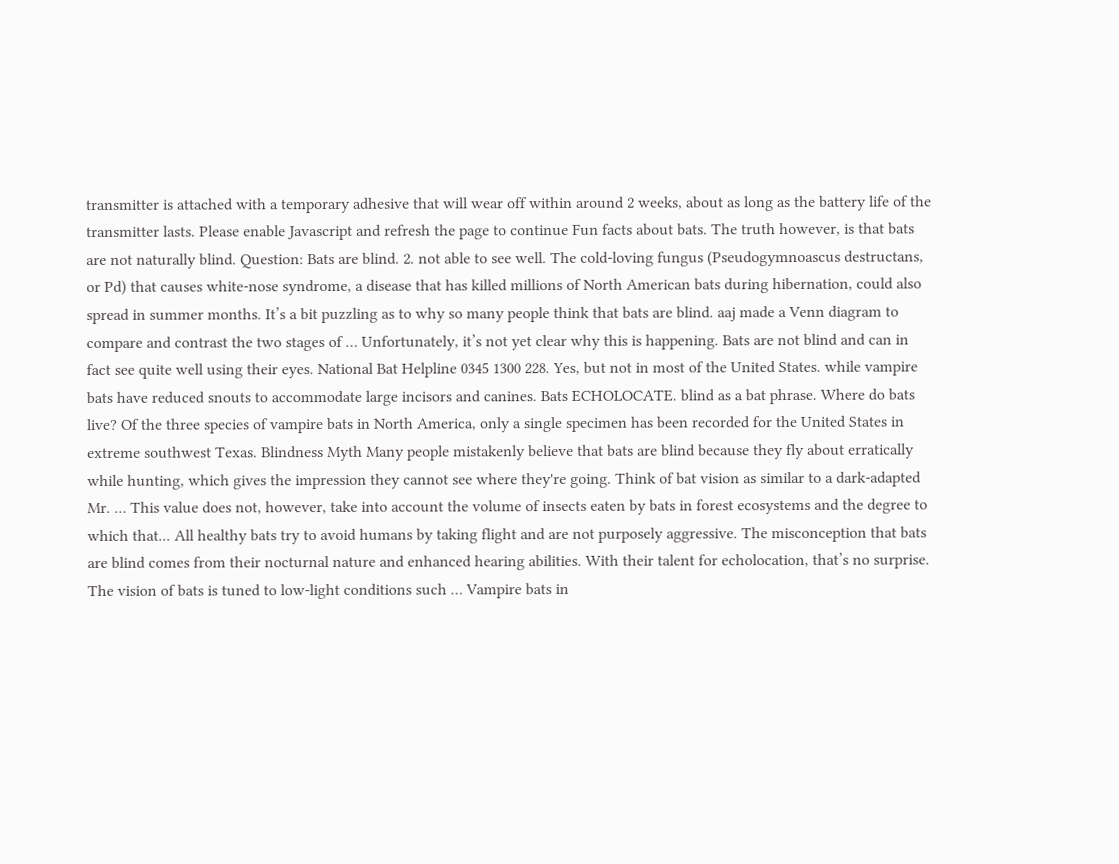transmitter is attached with a temporary adhesive that will wear off within around 2 weeks, about as long as the battery life of the transmitter lasts. Please enable Javascript and refresh the page to continue Fun facts about bats. The truth however, is that bats are not naturally blind. Question: Bats are blind. 2. not able to see well. The cold-loving fungus (Pseudogymnoascus destructans, or Pd) that causes white-nose syndrome, a disease that has killed millions of North American bats during hibernation, could also spread in summer months. It’s a bit puzzling as to why so many people think that bats are blind. aaj made a Venn diagram to compare and contrast the two stages of … Unfortunately, it’s not yet clear why this is happening. Bats are not blind and can in fact see quite well using their eyes. National Bat Helpline 0345 1300 228. Yes, but not in most of the United States. while vampire bats have reduced snouts to accommodate large incisors and canines. Bats ECHOLOCATE. blind as a bat phrase. Where do bats live? Of the three species of vampire bats in North America, only a single specimen has been recorded for the United States in extreme southwest Texas. Blindness Myth Many people mistakenly believe that bats are blind because they fly about erratically while hunting, which gives the impression they cannot see where they're going. Think of bat vision as similar to a dark-adapted Mr. … This value does not, however, take into account the volume of insects eaten by bats in forest ecosystems and the degree to which that... All healthy bats try to avoid humans by taking flight and are not purposely aggressive. The misconception that bats are blind comes from their nocturnal nature and enhanced hearing abilities. With their talent for echolocation, that’s no surprise. The vision of bats is tuned to low-light conditions such … Vampire bats in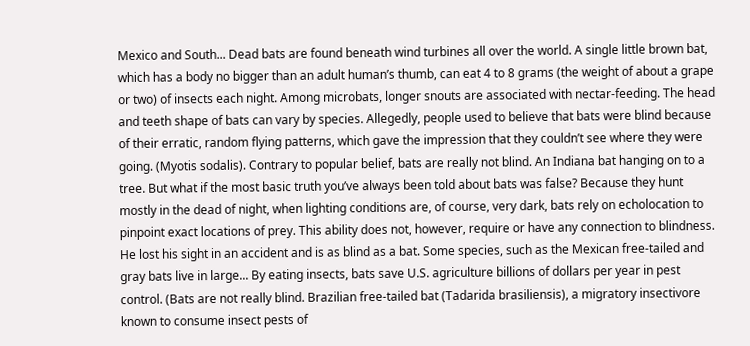Mexico and South... Dead bats are found beneath wind turbines all over the world. A single little brown bat, which has a body no bigger than an adult human’s thumb, can eat 4 to 8 grams (the weight of about a grape or two) of insects each night. Among microbats, longer snouts are associated with nectar-feeding. The head and teeth shape of bats can vary by species. Allegedly, people used to believe that bats were blind because of their erratic, random flying patterns, which gave the impression that they couldn’t see where they were going. (Myotis sodalis). Contrary to popular belief, bats are really not blind. An Indiana bat hanging on to a tree. But what if the most basic truth you’ve always been told about bats was false? Because they hunt mostly in the dead of night, when lighting conditions are, of course, very dark, bats rely on echolocation to pinpoint exact locations of prey. This ability does not, however, require or have any connection to blindness. He lost his sight in an accident and is as blind as a bat. Some species, such as the Mexican free-tailed and gray bats live in large... By eating insects, bats save U.S. agriculture billions of dollars per year in pest control. (Bats are not really blind. Brazilian free-tailed bat (Tadarida brasiliensis), a migratory insectivore known to consume insect pests of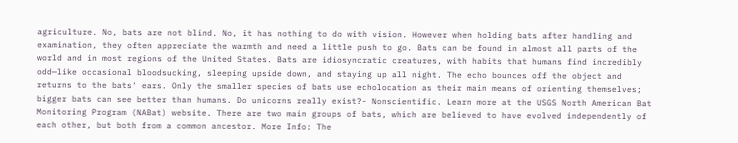agriculture. No, bats are not blind. No, it has nothing to do with vision. However when holding bats after handling and examination, they often appreciate the warmth and need a little push to go. Bats can be found in almost all parts of the world and in most regions of the United States. Bats are idiosyncratic creatures, with habits that humans find incredibly odd—like occasional bloodsucking, sleeping upside down, and staying up all night. The echo bounces off the object and returns to the bats' ears. Only the smaller species of bats use echolocation as their main means of orienting themselves; bigger bats can see better than humans. Do unicorns really exist?- Nonscientific. Learn more at the USGS North American Bat Monitoring Program (NABat) website. There are two main groups of bats, which are believed to have evolved independently of each other, but both from a common ancestor. More Info: The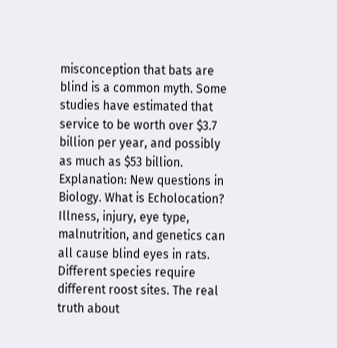misconception that bats are blind is a common myth. Some studies have estimated that service to be worth over $3.7 billion per year, and possibly as much as $53 billion. Explanation: New questions in Biology. What is Echolocation? Illness, injury, eye type, malnutrition, and genetics can all cause blind eyes in rats. Different species require different roost sites. The real truth about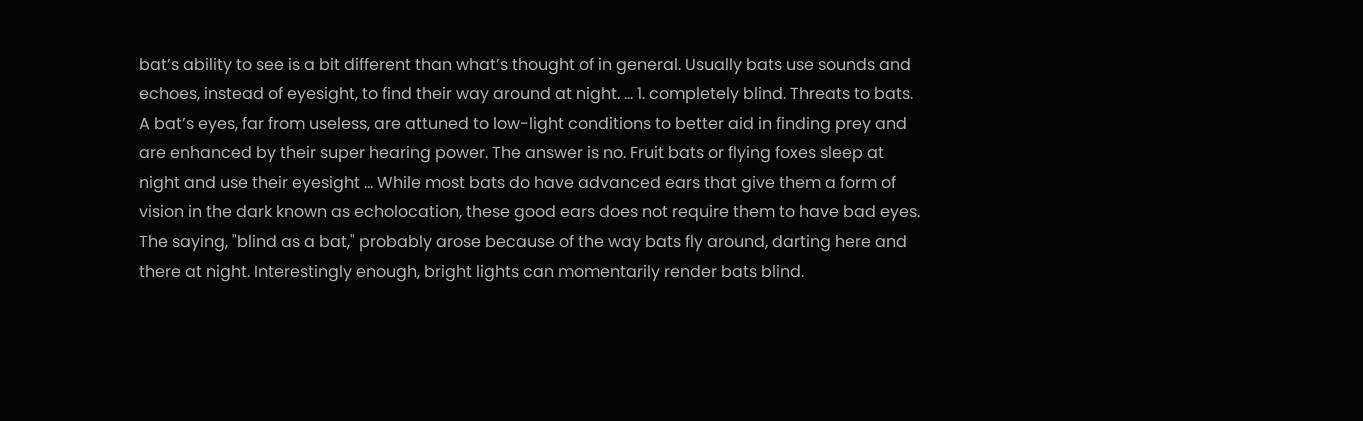bat’s ability to see is a bit different than what’s thought of in general. Usually bats use sounds and echoes, instead of eyesight, to find their way around at night. ... 1. completely blind. Threats to bats. A bat’s eyes, far from useless, are attuned to low-light conditions to better aid in finding prey and are enhanced by their super hearing power. The answer is no. Fruit bats or flying foxes sleep at night and use their eyesight … While most bats do have advanced ears that give them a form of vision in the dark known as echolocation, these good ears does not require them to have bad eyes. The saying, "blind as a bat," probably arose because of the way bats fly around, darting here and there at night. Interestingly enough, bright lights can momentarily render bats blind.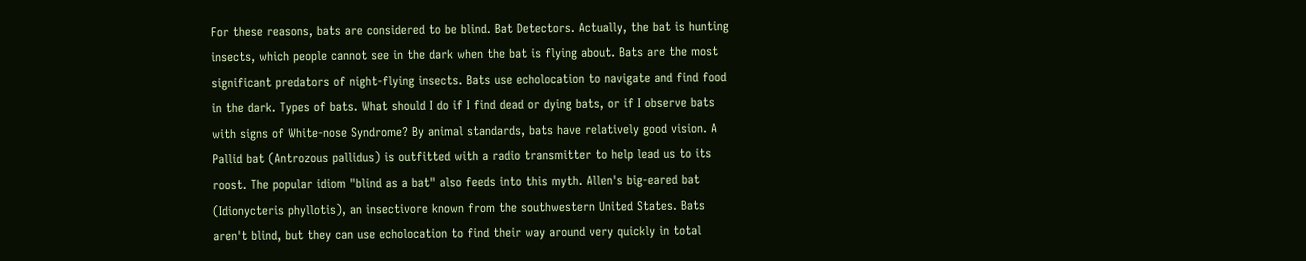For these reasons, bats are considered to be blind. Bat Detectors. Actually, the bat is hunting insects, which people cannot see in the dark when the bat is flying about. Bats are the most significant predators of night-flying insects. Bats use echolocation to navigate and find food in the dark. Types of bats. What should I do if I find dead or dying bats, or if I observe bats with signs of White-nose Syndrome? By animal standards, bats have relatively good vision. A Pallid bat (Antrozous pallidus) is outfitted with a radio transmitter to help lead us to its roost. The popular idiom "blind as a bat" also feeds into this myth. Allen's big-eared bat (Idionycteris phyllotis), an insectivore known from the southwestern United States. Bats aren't blind, but they can use echolocation to find their way around very quickly in total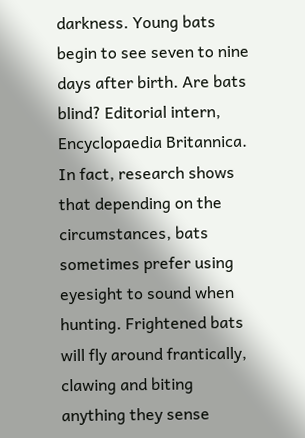darkness. Young bats begin to see seven to nine days after birth. Are bats blind? Editorial intern, Encyclopaedia Britannica. In fact, research shows that depending on the circumstances, bats sometimes prefer using eyesight to sound when hunting. Frightened bats will fly around frantically, clawing and biting anything they sense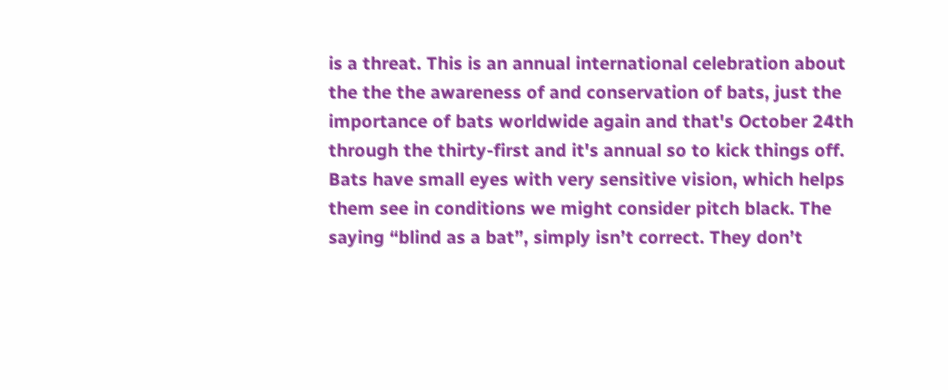is a threat. This is an annual international celebration about the the the awareness of and conservation of bats, just the importance of bats worldwide again and that's October 24th through the thirty-first and it's annual so to kick things off. Bats have small eyes with very sensitive vision, which helps them see in conditions we might consider pitch black. The saying “blind as a bat”, simply isn’t correct. They don’t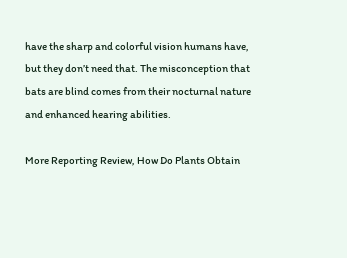have the sharp and colorful vision humans have, but they don’t need that. The misconception that bats are blind comes from their nocturnal nature and enhanced hearing abilities.

More Reporting Review, How Do Plants Obtain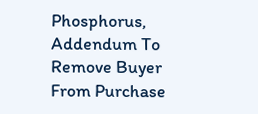Phosphorus, Addendum To Remove Buyer From Purchase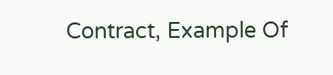Contract, Example Of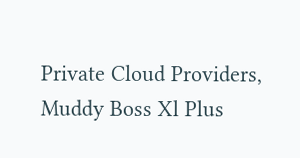Private Cloud Providers, Muddy Boss Xl Plus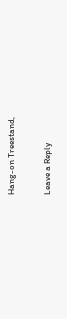Hang-on Treestand,

Leave a Reply